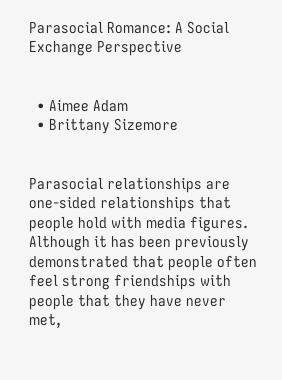Parasocial Romance: A Social Exchange Perspective


  • Aimee Adam
  • Brittany Sizemore


Parasocial relationships are one-sided relationships that people hold with media figures. Although it has been previously demonstrated that people often feel strong friendships with people that they have never met,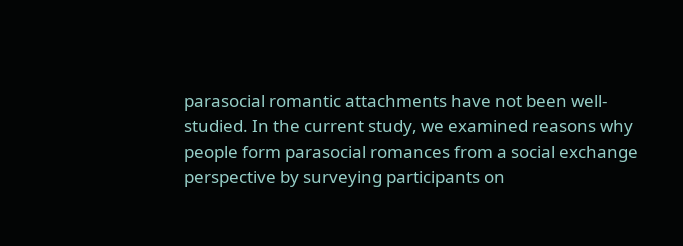parasocial romantic attachments have not been well-studied. In the current study, we examined reasons why people form parasocial romances from a social exchange perspective by surveying participants on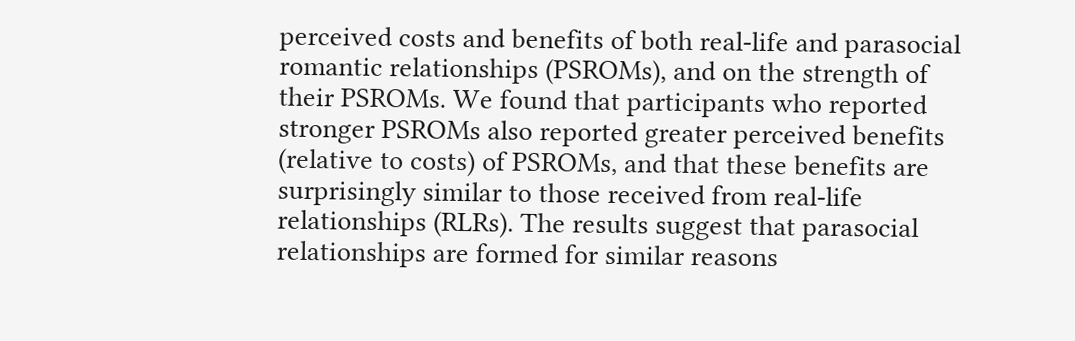perceived costs and benefits of both real-life and parasocial romantic relationships (PSROMs), and on the strength of their PSROMs. We found that participants who reported stronger PSROMs also reported greater perceived benefits (relative to costs) of PSROMs, and that these benefits are surprisingly similar to those received from real-life relationships (RLRs). The results suggest that parasocial relationships are formed for similar reasons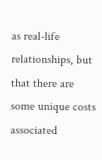as real-life relationships, but that there are some unique costs associated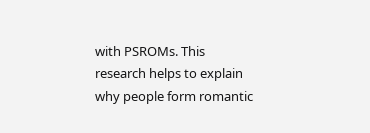with PSROMs. This research helps to explain why people form romantic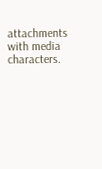attachments with media characters.